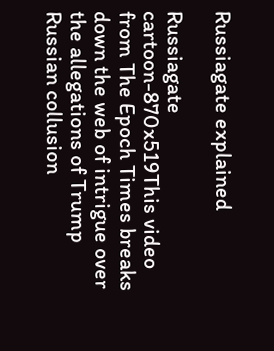Russiagate explained

Russiagate cartoon-870x519This video from The Epoch Times breaks down the web of intrigue over the allegations of Trump Russian collusion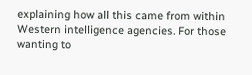explaining how all this came from within Western intelligence agencies. For those wanting to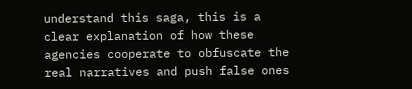understand this saga, this is a clear explanation of how these agencies cooperate to obfuscate the real narratives and push false ones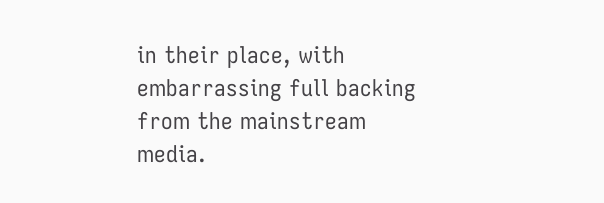in their place, with embarrassing full backing from the mainstream media.